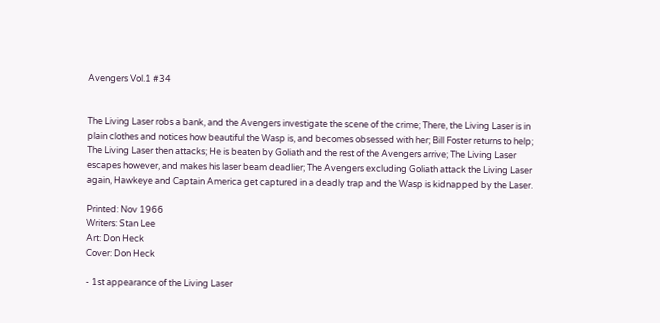Avengers Vol.1 #34


The Living Laser robs a bank, and the Avengers investigate the scene of the crime; There, the Living Laser is in plain clothes and notices how beautiful the Wasp is, and becomes obsessed with her; Bill Foster returns to help; The Living Laser then attacks; He is beaten by Goliath and the rest of the Avengers arrive; The Living Laser escapes however, and makes his laser beam deadlier; The Avengers excluding Goliath attack the Living Laser again, Hawkeye and Captain America get captured in a deadly trap and the Wasp is kidnapped by the Laser.

Printed: Nov 1966
Writers: Stan Lee
Art: Don Heck
Cover: Don Heck

- 1st appearance of the Living Laser